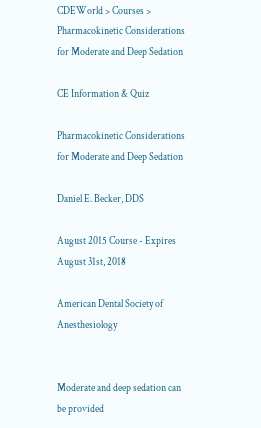CDEWorld > Courses > Pharmacokinetic Considerations for Moderate and Deep Sedation

CE Information & Quiz

Pharmacokinetic Considerations for Moderate and Deep Sedation

Daniel E. Becker, DDS

August 2015 Course - Expires August 31st, 2018

American Dental Society of Anesthesiology


Moderate and deep sedation can be provided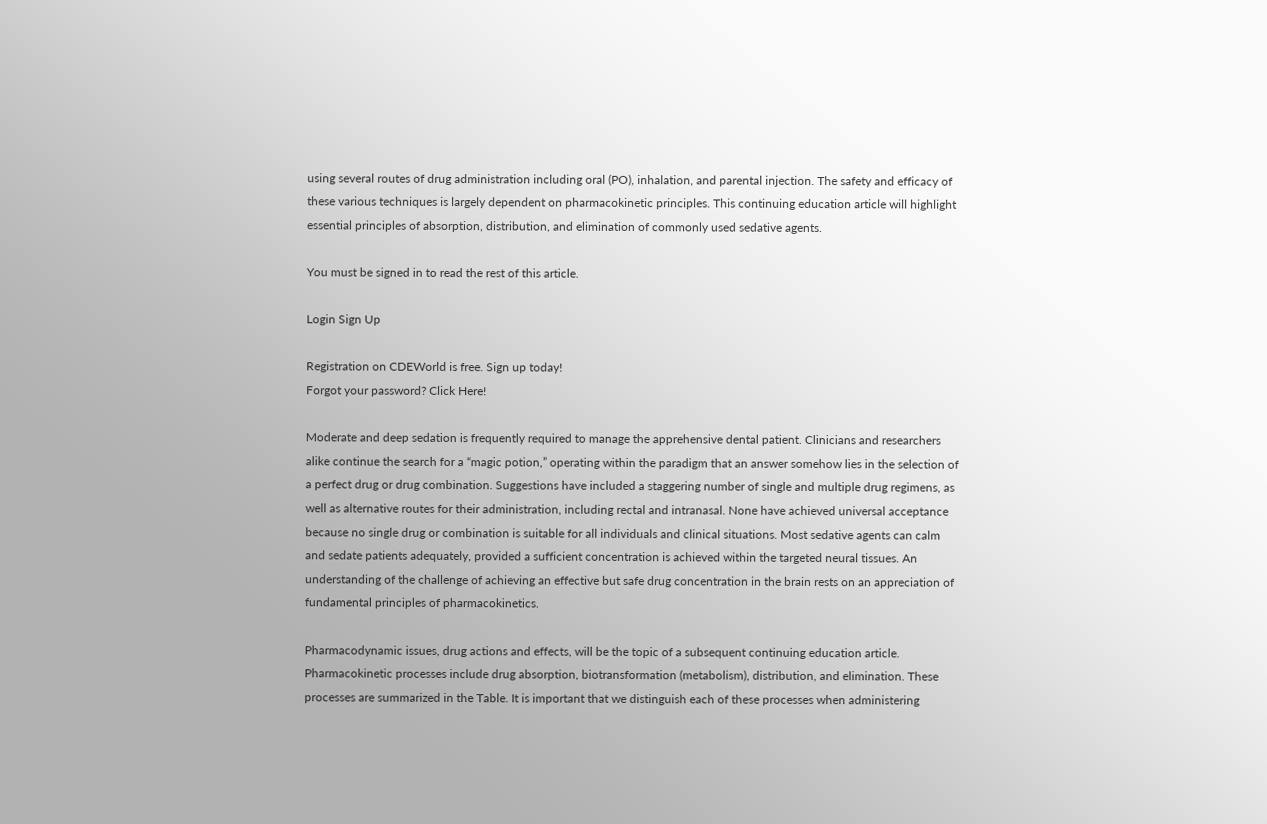using several routes of drug administration including oral (PO), inhalation, and parental injection. The safety and efficacy of these various techniques is largely dependent on pharmacokinetic principles. This continuing education article will highlight essential principles of absorption, distribution, and elimination of commonly used sedative agents.

You must be signed in to read the rest of this article.

Login Sign Up

Registration on CDEWorld is free. Sign up today!
Forgot your password? Click Here!

Moderate and deep sedation is frequently required to manage the apprehensive dental patient. Clinicians and researchers alike continue the search for a “magic potion,” operating within the paradigm that an answer somehow lies in the selection of a perfect drug or drug combination. Suggestions have included a staggering number of single and multiple drug regimens, as well as alternative routes for their administration, including rectal and intranasal. None have achieved universal acceptance because no single drug or combination is suitable for all individuals and clinical situations. Most sedative agents can calm and sedate patients adequately, provided a sufficient concentration is achieved within the targeted neural tissues. An understanding of the challenge of achieving an effective but safe drug concentration in the brain rests on an appreciation of fundamental principles of pharmacokinetics.

Pharmacodynamic issues, drug actions and effects, will be the topic of a subsequent continuing education article. Pharmacokinetic processes include drug absorption, biotransformation (metabolism), distribution, and elimination. These processes are summarized in the Table. It is important that we distinguish each of these processes when administering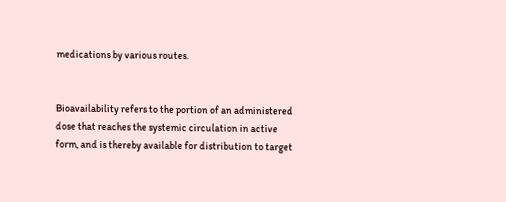medications by various routes.


Bioavailability refers to the portion of an administered dose that reaches the systemic circulation in active form, and is thereby available for distribution to target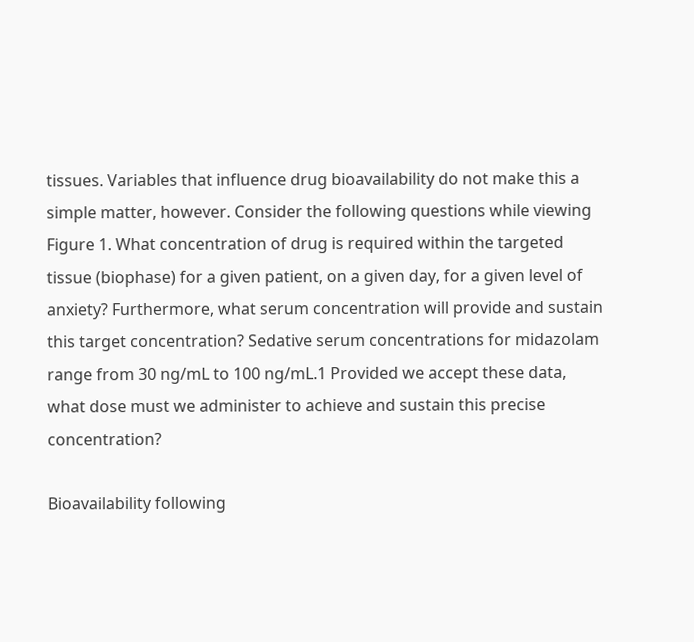tissues. Variables that influence drug bioavailability do not make this a simple matter, however. Consider the following questions while viewing Figure 1. What concentration of drug is required within the targeted tissue (biophase) for a given patient, on a given day, for a given level of anxiety? Furthermore, what serum concentration will provide and sustain this target concentration? Sedative serum concentrations for midazolam range from 30 ng/mL to 100 ng/mL.1 Provided we accept these data, what dose must we administer to achieve and sustain this precise concentration?

Bioavailability following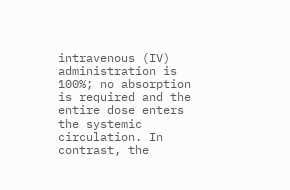intravenous (IV) administration is 100%; no absorption is required and the entire dose enters the systemic circulation. In contrast, the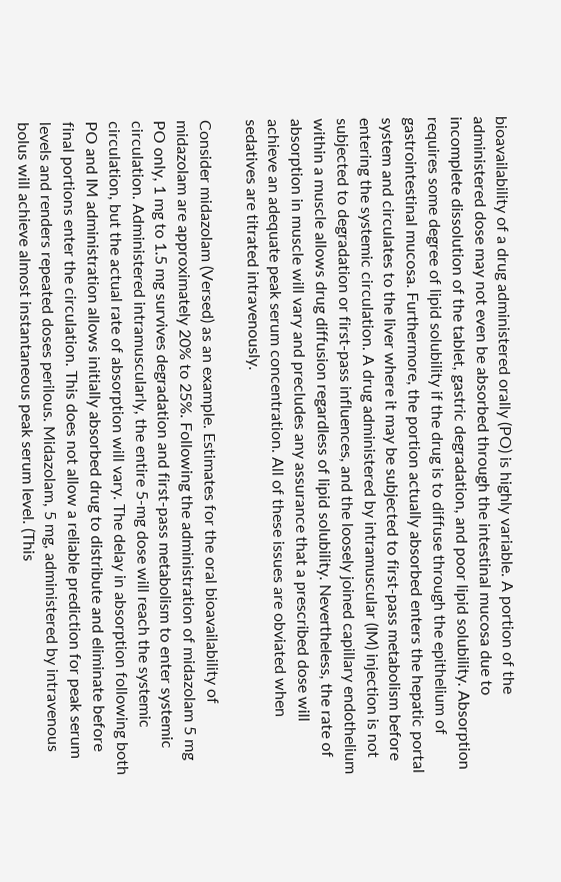bioavailability of a drug administered orally (PO) is highly variable. A portion of the administered dose may not even be absorbed through the intestinal mucosa due to incomplete dissolution of the tablet, gastric degradation, and poor lipid solubility. Absorption requires some degree of lipid solubility if the drug is to diffuse through the epithelium of gastrointestinal mucosa. Furthermore, the portion actually absorbed enters the hepatic portal system and circulates to the liver where it may be subjected to first-pass metabolism before entering the systemic circulation. A drug administered by intramuscular (IM) injection is not subjected to degradation or first-pass influences, and the loosely joined capillary endothelium within a muscle allows drug diffusion regardless of lipid solubility. Nevertheless, the rate of absorption in muscle will vary and precludes any assurance that a prescribed dose will achieve an adequate peak serum concentration. All of these issues are obviated when sedatives are titrated intravenously.

Consider midazolam (Versed) as an example. Estimates for the oral bioavailability of midazolam are approximately 20% to 25%. Following the administration of midazolam 5 mg PO only, 1 mg to 1.5 mg survives degradation and first-pass metabolism to enter systemic circulation. Administered intramuscularly, the entire 5-mg dose will reach the systemic circulation, but the actual rate of absorption will vary. The delay in absorption following both PO and IM administration allows initially absorbed drug to distribute and eliminate before final portions enter the circulation. This does not allow a reliable prediction for peak serum levels and renders repeated doses perilous. Midazolam, 5 mg, administered by intravenous bolus will achieve almost instantaneous peak serum level. (This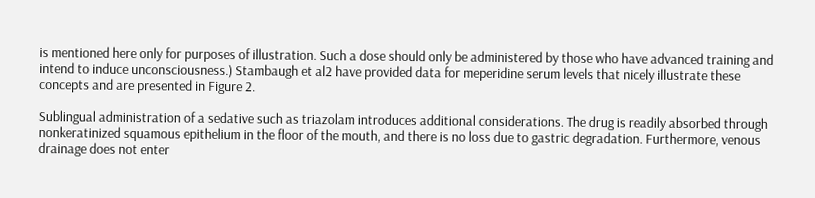is mentioned here only for purposes of illustration. Such a dose should only be administered by those who have advanced training and intend to induce unconsciousness.) Stambaugh et al2 have provided data for meperidine serum levels that nicely illustrate these concepts and are presented in Figure 2.

Sublingual administration of a sedative such as triazolam introduces additional considerations. The drug is readily absorbed through nonkeratinized squamous epithelium in the floor of the mouth, and there is no loss due to gastric degradation. Furthermore, venous drainage does not enter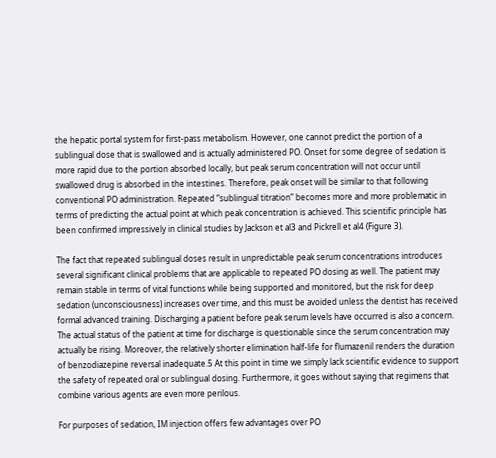the hepatic portal system for first-pass metabolism. However, one cannot predict the portion of a sublingual dose that is swallowed and is actually administered PO. Onset for some degree of sedation is more rapid due to the portion absorbed locally, but peak serum concentration will not occur until swallowed drug is absorbed in the intestines. Therefore, peak onset will be similar to that following conventional PO administration. Repeated “sublingual titration” becomes more and more problematic in terms of predicting the actual point at which peak concentration is achieved. This scientific principle has been confirmed impressively in clinical studies by Jackson et al3 and Pickrell et al4 (Figure 3).

The fact that repeated sublingual doses result in unpredictable peak serum concentrations introduces several significant clinical problems that are applicable to repeated PO dosing as well. The patient may remain stable in terms of vital functions while being supported and monitored, but the risk for deep sedation (unconsciousness) increases over time, and this must be avoided unless the dentist has received formal advanced training. Discharging a patient before peak serum levels have occurred is also a concern. The actual status of the patient at time for discharge is questionable since the serum concentration may actually be rising. Moreover, the relatively shorter elimination half-life for flumazenil renders the duration of benzodiazepine reversal inadequate.5 At this point in time we simply lack scientific evidence to support the safety of repeated oral or sublingual dosing. Furthermore, it goes without saying that regimens that combine various agents are even more perilous.

For purposes of sedation, IM injection offers few advantages over PO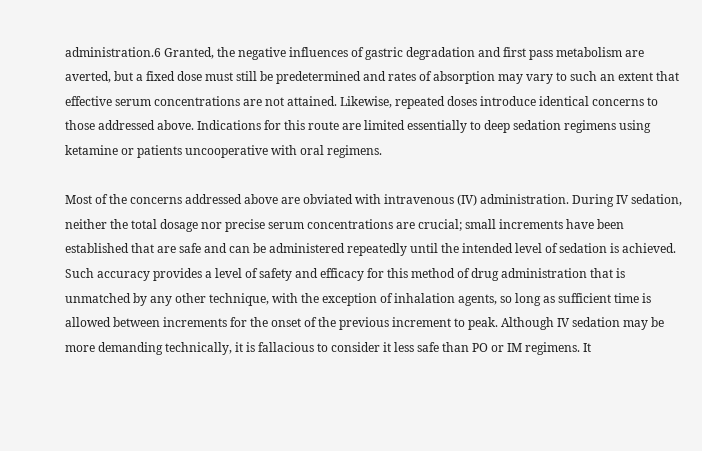administration.6 Granted, the negative influences of gastric degradation and first pass metabolism are averted, but a fixed dose must still be predetermined and rates of absorption may vary to such an extent that effective serum concentrations are not attained. Likewise, repeated doses introduce identical concerns to those addressed above. Indications for this route are limited essentially to deep sedation regimens using ketamine or patients uncooperative with oral regimens.

Most of the concerns addressed above are obviated with intravenous (IV) administration. During IV sedation, neither the total dosage nor precise serum concentrations are crucial; small increments have been established that are safe and can be administered repeatedly until the intended level of sedation is achieved. Such accuracy provides a level of safety and efficacy for this method of drug administration that is unmatched by any other technique, with the exception of inhalation agents, so long as sufficient time is allowed between increments for the onset of the previous increment to peak. Although IV sedation may be more demanding technically, it is fallacious to consider it less safe than PO or IM regimens. It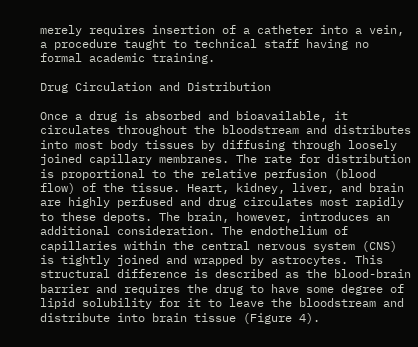merely requires insertion of a catheter into a vein, a procedure taught to technical staff having no formal academic training.

Drug Circulation and Distribution

Once a drug is absorbed and bioavailable, it circulates throughout the bloodstream and distributes into most body tissues by diffusing through loosely joined capillary membranes. The rate for distribution is proportional to the relative perfusion (blood flow) of the tissue. Heart, kidney, liver, and brain are highly perfused and drug circulates most rapidly to these depots. The brain, however, introduces an additional consideration. The endothelium of capillaries within the central nervous system (CNS) is tightly joined and wrapped by astrocytes. This structural difference is described as the blood-brain barrier and requires the drug to have some degree of lipid solubility for it to leave the bloodstream and distribute into brain tissue (Figure 4).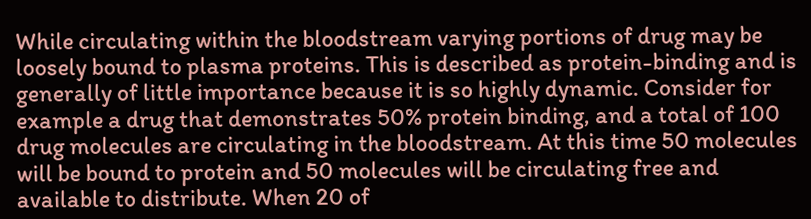While circulating within the bloodstream varying portions of drug may be loosely bound to plasma proteins. This is described as protein-binding and is generally of little importance because it is so highly dynamic. Consider for example a drug that demonstrates 50% protein binding, and a total of 100 drug molecules are circulating in the bloodstream. At this time 50 molecules will be bound to protein and 50 molecules will be circulating free and available to distribute. When 20 of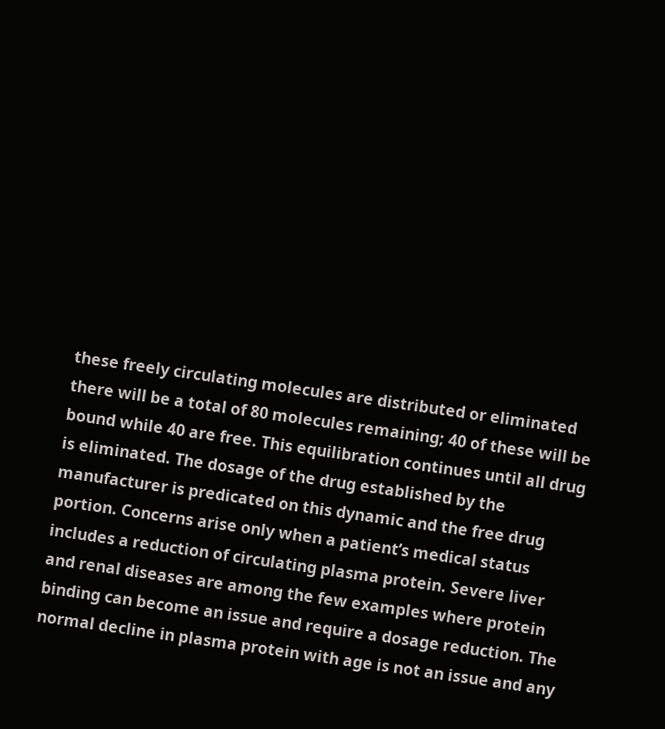these freely circulating molecules are distributed or eliminated there will be a total of 80 molecules remaining; 40 of these will be bound while 40 are free. This equilibration continues until all drug is eliminated. The dosage of the drug established by the manufacturer is predicated on this dynamic and the free drug portion. Concerns arise only when a patient’s medical status includes a reduction of circulating plasma protein. Severe liver and renal diseases are among the few examples where protein binding can become an issue and require a dosage reduction. The normal decline in plasma protein with age is not an issue and any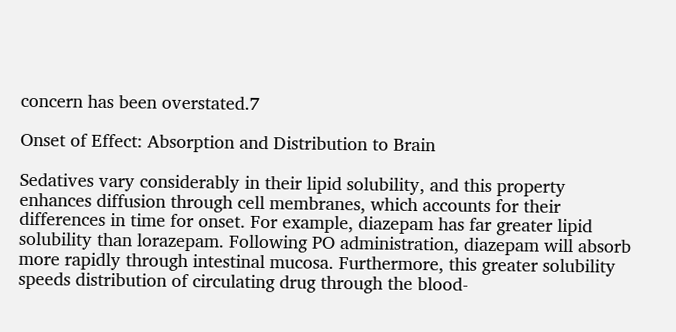concern has been overstated.7

Onset of Effect: Absorption and Distribution to Brain

Sedatives vary considerably in their lipid solubility, and this property enhances diffusion through cell membranes, which accounts for their differences in time for onset. For example, diazepam has far greater lipid solubility than lorazepam. Following PO administration, diazepam will absorb more rapidly through intestinal mucosa. Furthermore, this greater solubility speeds distribution of circulating drug through the blood-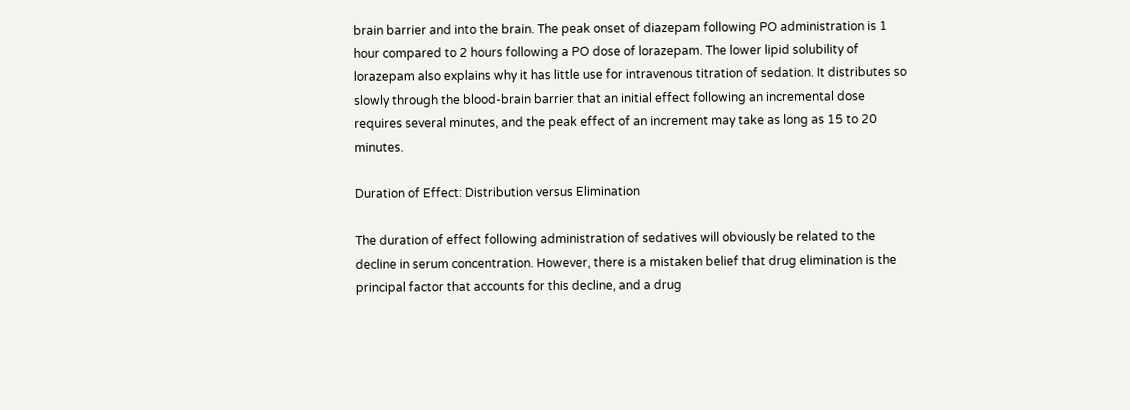brain barrier and into the brain. The peak onset of diazepam following PO administration is 1 hour compared to 2 hours following a PO dose of lorazepam. The lower lipid solubility of lorazepam also explains why it has little use for intravenous titration of sedation. It distributes so slowly through the blood-brain barrier that an initial effect following an incremental dose requires several minutes, and the peak effect of an increment may take as long as 15 to 20 minutes.

Duration of Effect: Distribution versus Elimination

The duration of effect following administration of sedatives will obviously be related to the decline in serum concentration. However, there is a mistaken belief that drug elimination is the principal factor that accounts for this decline, and a drug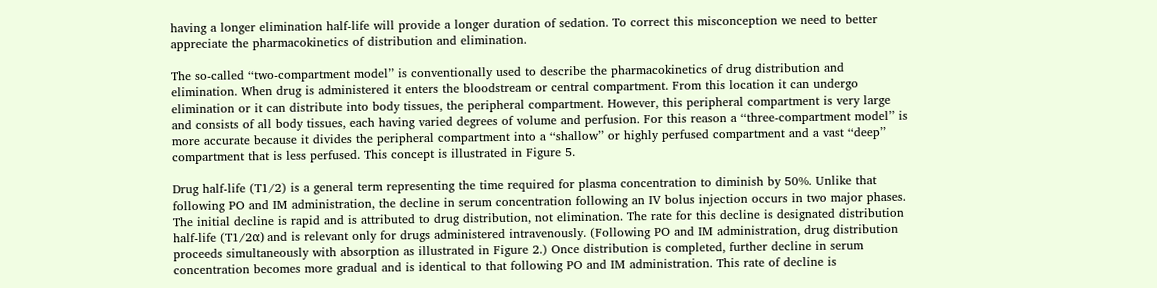having a longer elimination half-life will provide a longer duration of sedation. To correct this misconception we need to better appreciate the pharmacokinetics of distribution and elimination.

The so-called ‘‘two-compartment model’’ is conventionally used to describe the pharmacokinetics of drug distribution and elimination. When drug is administered it enters the bloodstream or central compartment. From this location it can undergo elimination or it can distribute into body tissues, the peripheral compartment. However, this peripheral compartment is very large and consists of all body tissues, each having varied degrees of volume and perfusion. For this reason a ‘‘three-compartment model’’ is more accurate because it divides the peripheral compartment into a ‘‘shallow’’ or highly perfused compartment and a vast ‘‘deep’’ compartment that is less perfused. This concept is illustrated in Figure 5.

Drug half-life (T1/2) is a general term representing the time required for plasma concentration to diminish by 50%. Unlike that following PO and IM administration, the decline in serum concentration following an IV bolus injection occurs in two major phases. The initial decline is rapid and is attributed to drug distribution, not elimination. The rate for this decline is designated distribution half-life (T1/2α) and is relevant only for drugs administered intravenously. (Following PO and IM administration, drug distribution proceeds simultaneously with absorption as illustrated in Figure 2.) Once distribution is completed, further decline in serum concentration becomes more gradual and is identical to that following PO and IM administration. This rate of decline is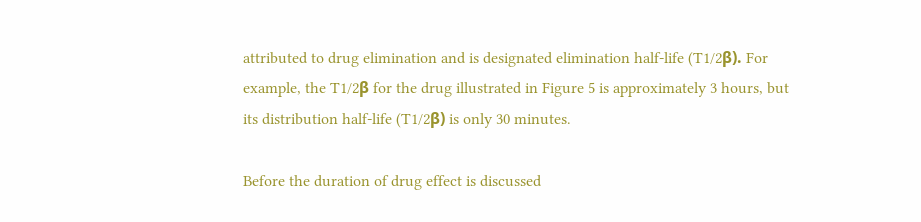attributed to drug elimination and is designated elimination half-life (T1/2β). For example, the T1/2β for the drug illustrated in Figure 5 is approximately 3 hours, but its distribution half-life (T1/2β) is only 30 minutes.

Before the duration of drug effect is discussed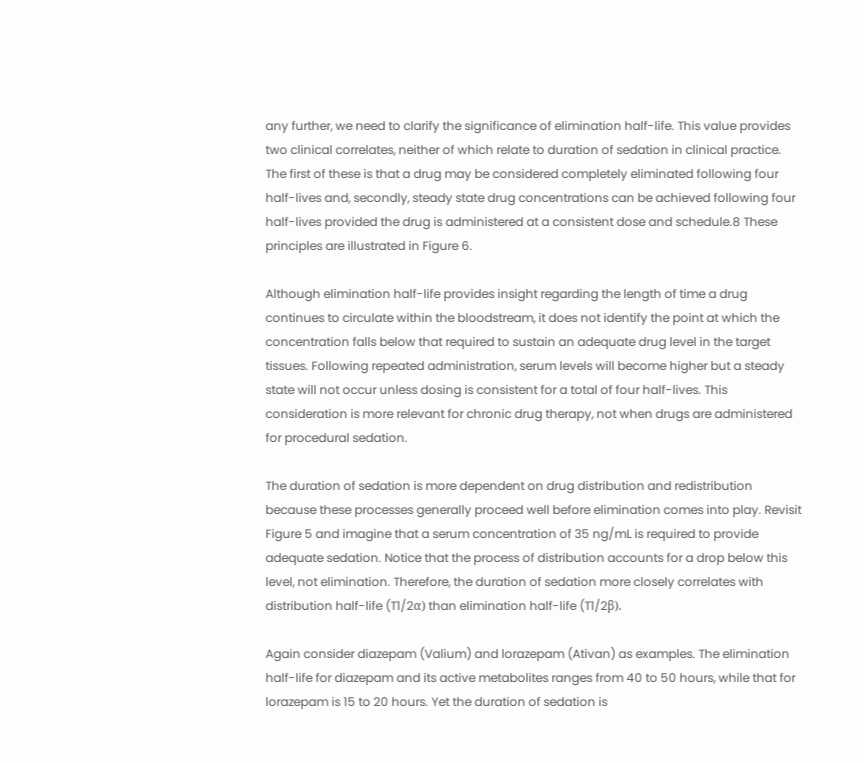any further, we need to clarify the significance of elimination half-life. This value provides two clinical correlates, neither of which relate to duration of sedation in clinical practice. The first of these is that a drug may be considered completely eliminated following four half-lives and, secondly, steady state drug concentrations can be achieved following four half-lives provided the drug is administered at a consistent dose and schedule.8 These principles are illustrated in Figure 6.

Although elimination half-life provides insight regarding the length of time a drug continues to circulate within the bloodstream, it does not identify the point at which the concentration falls below that required to sustain an adequate drug level in the target tissues. Following repeated administration, serum levels will become higher but a steady state will not occur unless dosing is consistent for a total of four half-lives. This consideration is more relevant for chronic drug therapy, not when drugs are administered for procedural sedation.

The duration of sedation is more dependent on drug distribution and redistribution because these processes generally proceed well before elimination comes into play. Revisit Figure 5 and imagine that a serum concentration of 35 ng/mL is required to provide adequate sedation. Notice that the process of distribution accounts for a drop below this level, not elimination. Therefore, the duration of sedation more closely correlates with distribution half-life (T1/2α) than elimination half-life (T1/2β).

Again consider diazepam (Valium) and lorazepam (Ativan) as examples. The elimination half-life for diazepam and its active metabolites ranges from 40 to 50 hours, while that for lorazepam is 15 to 20 hours. Yet the duration of sedation is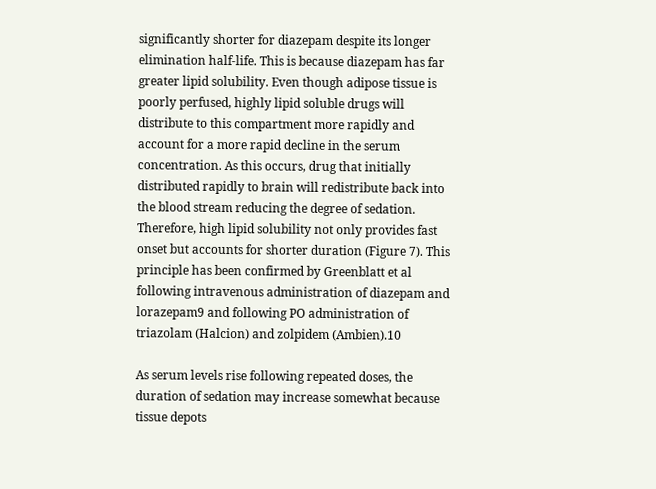significantly shorter for diazepam despite its longer elimination half-life. This is because diazepam has far greater lipid solubility. Even though adipose tissue is poorly perfused, highly lipid soluble drugs will distribute to this compartment more rapidly and account for a more rapid decline in the serum concentration. As this occurs, drug that initially distributed rapidly to brain will redistribute back into the blood stream reducing the degree of sedation. Therefore, high lipid solubility not only provides fast onset but accounts for shorter duration (Figure 7). This principle has been confirmed by Greenblatt et al following intravenous administration of diazepam and lorazepam9 and following PO administration of triazolam (Halcion) and zolpidem (Ambien).10

As serum levels rise following repeated doses, the duration of sedation may increase somewhat because tissue depots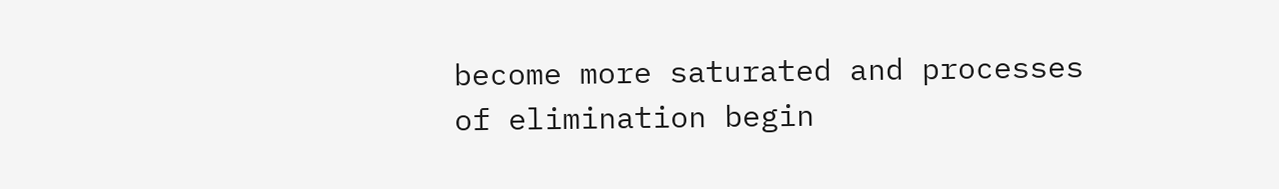become more saturated and processes of elimination begin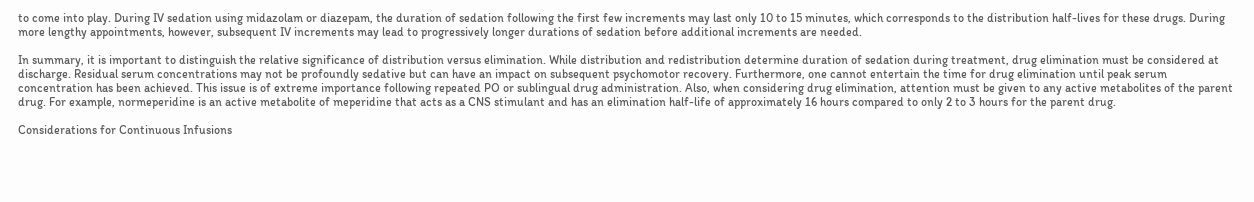to come into play. During IV sedation using midazolam or diazepam, the duration of sedation following the first few increments may last only 10 to 15 minutes, which corresponds to the distribution half-lives for these drugs. During more lengthy appointments, however, subsequent IV increments may lead to progressively longer durations of sedation before additional increments are needed.

In summary, it is important to distinguish the relative significance of distribution versus elimination. While distribution and redistribution determine duration of sedation during treatment, drug elimination must be considered at discharge. Residual serum concentrations may not be profoundly sedative but can have an impact on subsequent psychomotor recovery. Furthermore, one cannot entertain the time for drug elimination until peak serum concentration has been achieved. This issue is of extreme importance following repeated PO or sublingual drug administration. Also, when considering drug elimination, attention must be given to any active metabolites of the parent drug. For example, normeperidine is an active metabolite of meperidine that acts as a CNS stimulant and has an elimination half-life of approximately 16 hours compared to only 2 to 3 hours for the parent drug.

Considerations for Continuous Infusions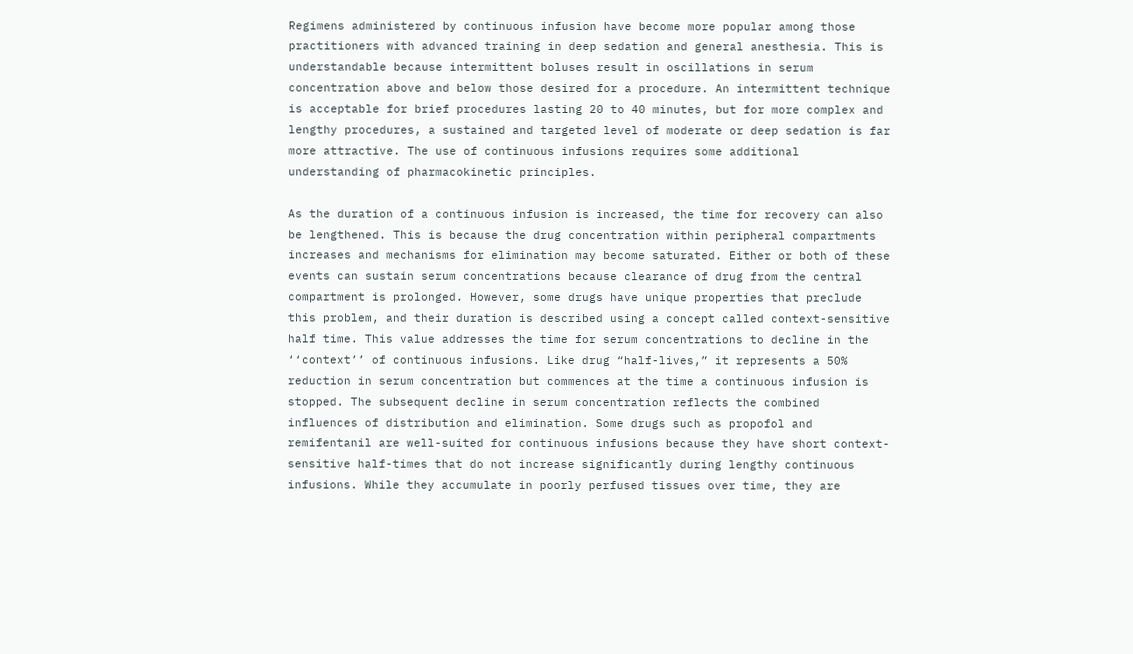Regimens administered by continuous infusion have become more popular among those practitioners with advanced training in deep sedation and general anesthesia. This is understandable because intermittent boluses result in oscillations in serum concentration above and below those desired for a procedure. An intermittent technique is acceptable for brief procedures lasting 20 to 40 minutes, but for more complex and lengthy procedures, a sustained and targeted level of moderate or deep sedation is far more attractive. The use of continuous infusions requires some additional understanding of pharmacokinetic principles.

As the duration of a continuous infusion is increased, the time for recovery can also be lengthened. This is because the drug concentration within peripheral compartments increases and mechanisms for elimination may become saturated. Either or both of these events can sustain serum concentrations because clearance of drug from the central compartment is prolonged. However, some drugs have unique properties that preclude this problem, and their duration is described using a concept called context-sensitive half time. This value addresses the time for serum concentrations to decline in the ‘‘context’’ of continuous infusions. Like drug “half-lives,” it represents a 50% reduction in serum concentration but commences at the time a continuous infusion is stopped. The subsequent decline in serum concentration reflects the combined influences of distribution and elimination. Some drugs such as propofol and remifentanil are well-suited for continuous infusions because they have short context-sensitive half-times that do not increase significantly during lengthy continuous infusions. While they accumulate in poorly perfused tissues over time, they are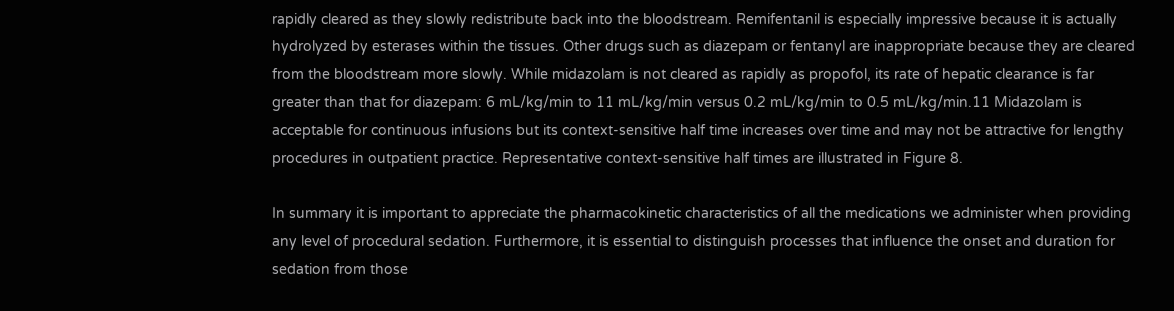rapidly cleared as they slowly redistribute back into the bloodstream. Remifentanil is especially impressive because it is actually hydrolyzed by esterases within the tissues. Other drugs such as diazepam or fentanyl are inappropriate because they are cleared from the bloodstream more slowly. While midazolam is not cleared as rapidly as propofol, its rate of hepatic clearance is far greater than that for diazepam: 6 mL/kg/min to 11 mL/kg/min versus 0.2 mL/kg/min to 0.5 mL/kg/min.11 Midazolam is acceptable for continuous infusions but its context-sensitive half time increases over time and may not be attractive for lengthy procedures in outpatient practice. Representative context-sensitive half times are illustrated in Figure 8.

In summary it is important to appreciate the pharmacokinetic characteristics of all the medications we administer when providing any level of procedural sedation. Furthermore, it is essential to distinguish processes that influence the onset and duration for sedation from those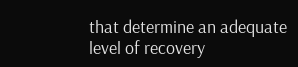that determine an adequate level of recovery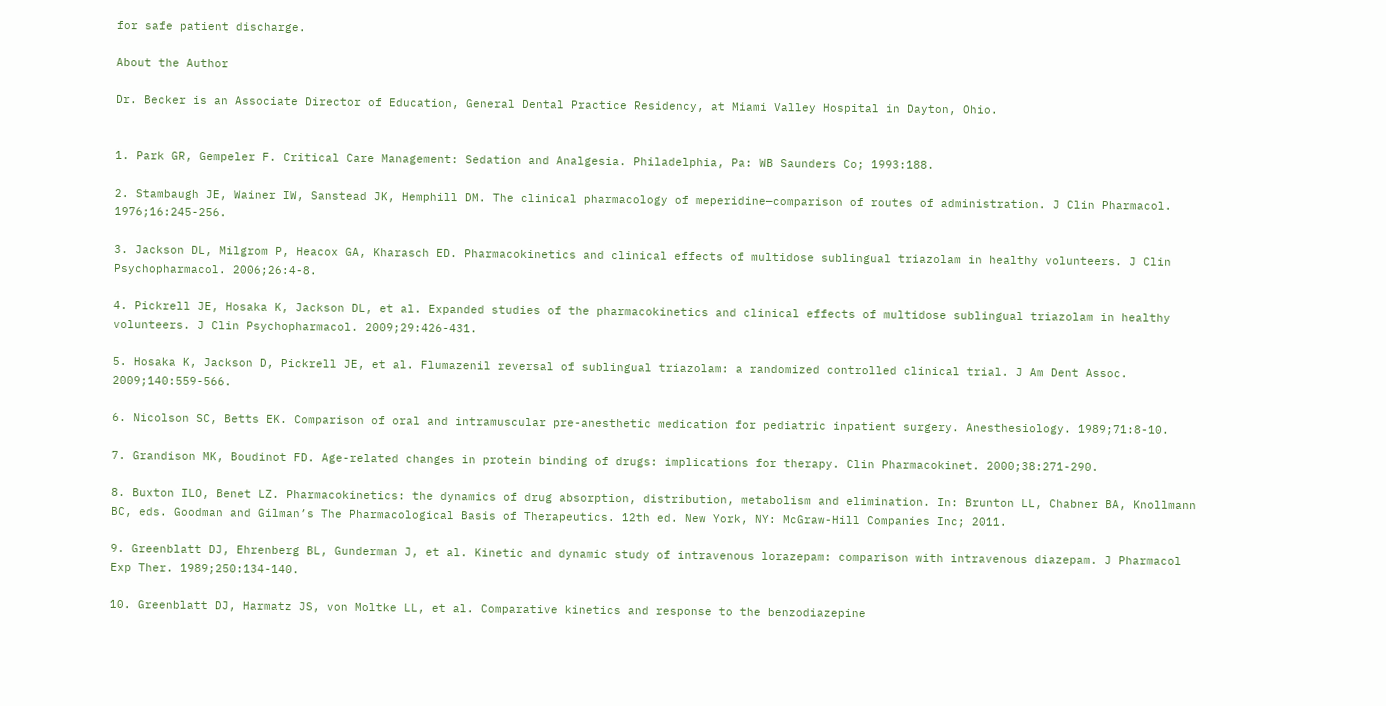for safe patient discharge.

About the Author

Dr. Becker is an Associate Director of Education, General Dental Practice Residency, at Miami Valley Hospital in Dayton, Ohio.


1. Park GR, Gempeler F. Critical Care Management: Sedation and Analgesia. Philadelphia, Pa: WB Saunders Co; 1993:188.

2. Stambaugh JE, Wainer IW, Sanstead JK, Hemphill DM. The clinical pharmacology of meperidine—comparison of routes of administration. J Clin Pharmacol. 1976;16:245-256.

3. Jackson DL, Milgrom P, Heacox GA, Kharasch ED. Pharmacokinetics and clinical effects of multidose sublingual triazolam in healthy volunteers. J Clin Psychopharmacol. 2006;26:4-8.

4. Pickrell JE, Hosaka K, Jackson DL, et al. Expanded studies of the pharmacokinetics and clinical effects of multidose sublingual triazolam in healthy volunteers. J Clin Psychopharmacol. 2009;29:426-431.

5. Hosaka K, Jackson D, Pickrell JE, et al. Flumazenil reversal of sublingual triazolam: a randomized controlled clinical trial. J Am Dent Assoc. 2009;140:559-566.

6. Nicolson SC, Betts EK. Comparison of oral and intramuscular pre-anesthetic medication for pediatric inpatient surgery. Anesthesiology. 1989;71:8-10.

7. Grandison MK, Boudinot FD. Age-related changes in protein binding of drugs: implications for therapy. Clin Pharmacokinet. 2000;38:271-290.

8. Buxton ILO, Benet LZ. Pharmacokinetics: the dynamics of drug absorption, distribution, metabolism and elimination. In: Brunton LL, Chabner BA, Knollmann BC, eds. Goodman and Gilman’s The Pharmacological Basis of Therapeutics. 12th ed. New York, NY: McGraw-Hill Companies Inc; 2011.

9. Greenblatt DJ, Ehrenberg BL, Gunderman J, et al. Kinetic and dynamic study of intravenous lorazepam: comparison with intravenous diazepam. J Pharmacol Exp Ther. 1989;250:134-140.

10. Greenblatt DJ, Harmatz JS, von Moltke LL, et al. Comparative kinetics and response to the benzodiazepine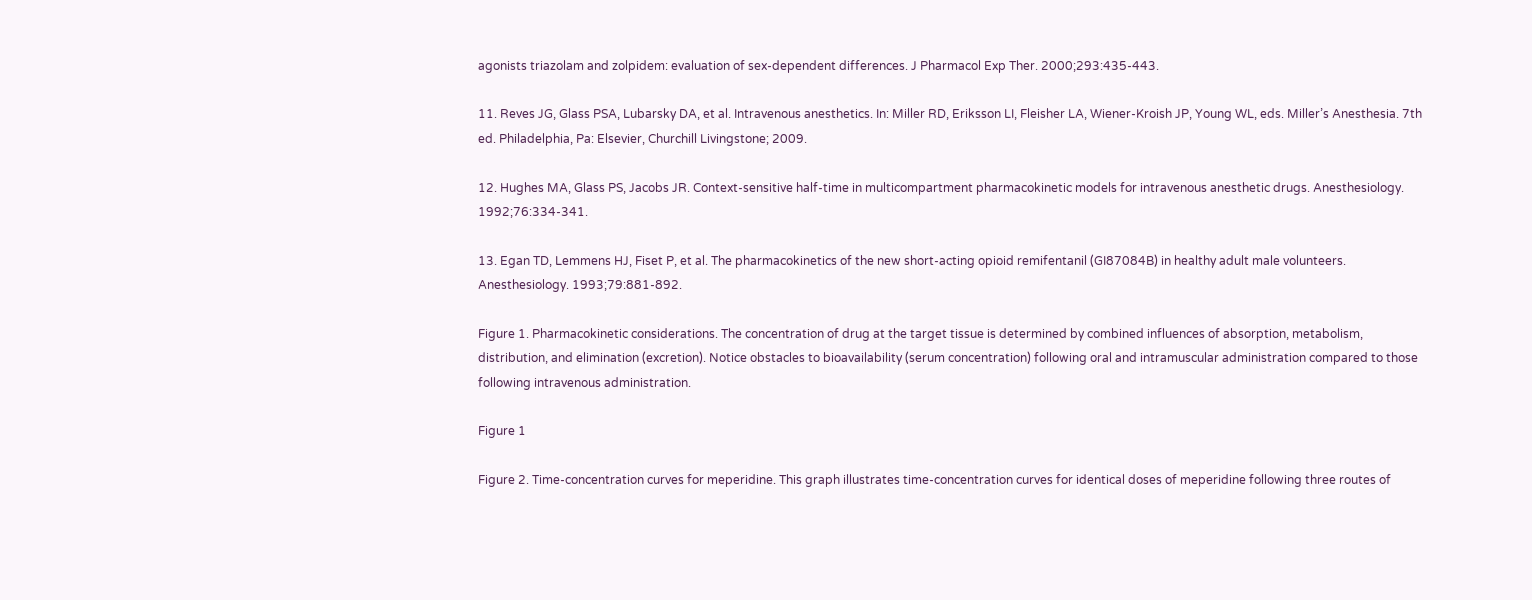agonists triazolam and zolpidem: evaluation of sex-dependent differences. J Pharmacol Exp Ther. 2000;293:435-443.

11. Reves JG, Glass PSA, Lubarsky DA, et al. Intravenous anesthetics. In: Miller RD, Eriksson LI, Fleisher LA, Wiener-Kroish JP, Young WL, eds. Miller’s Anesthesia. 7th ed. Philadelphia, Pa: Elsevier, Churchill Livingstone; 2009.

12. Hughes MA, Glass PS, Jacobs JR. Context-sensitive half-time in multicompartment pharmacokinetic models for intravenous anesthetic drugs. Anesthesiology. 1992;76:334-341.

13. Egan TD, Lemmens HJ, Fiset P, et al. The pharmacokinetics of the new short-acting opioid remifentanil (GI87084B) in healthy adult male volunteers. Anesthesiology. 1993;79:881-892.

Figure 1. Pharmacokinetic considerations. The concentration of drug at the target tissue is determined by combined influences of absorption, metabolism, distribution, and elimination (excretion). Notice obstacles to bioavailability (serum concentration) following oral and intramuscular administration compared to those following intravenous administration.

Figure 1

Figure 2. Time-concentration curves for meperidine. This graph illustrates time-concentration curves for identical doses of meperidine following three routes of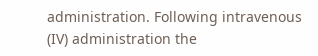administration. Following intravenous (IV) administration the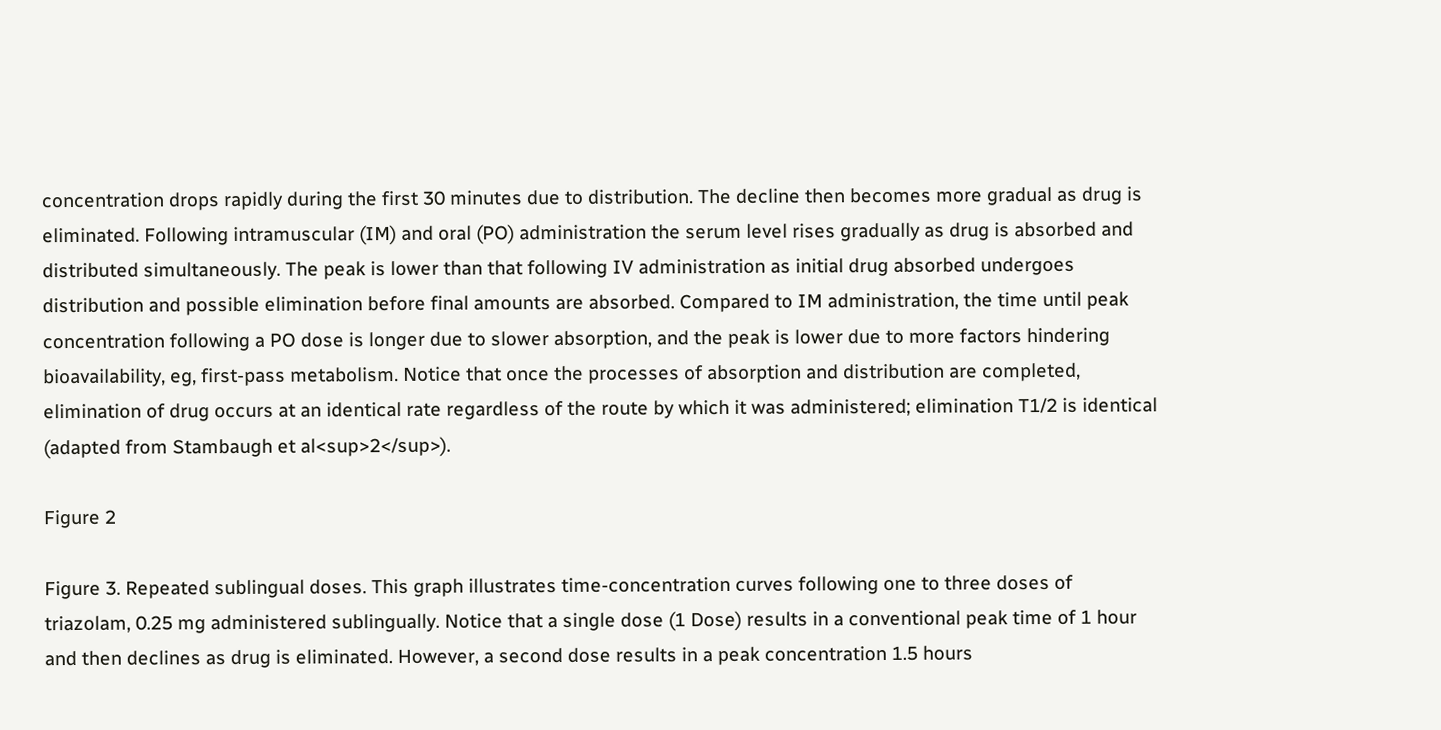concentration drops rapidly during the first 30 minutes due to distribution. The decline then becomes more gradual as drug is eliminated. Following intramuscular (IM) and oral (PO) administration the serum level rises gradually as drug is absorbed and distributed simultaneously. The peak is lower than that following IV administration as initial drug absorbed undergoes distribution and possible elimination before final amounts are absorbed. Compared to IM administration, the time until peak concentration following a PO dose is longer due to slower absorption, and the peak is lower due to more factors hindering bioavailability, eg, first-pass metabolism. Notice that once the processes of absorption and distribution are completed, elimination of drug occurs at an identical rate regardless of the route by which it was administered; elimination T1/2 is identical (adapted from Stambaugh et al<sup>2</sup>).

Figure 2

Figure 3. Repeated sublingual doses. This graph illustrates time-concentration curves following one to three doses of triazolam, 0.25 mg administered sublingually. Notice that a single dose (1 Dose) results in a conventional peak time of 1 hour and then declines as drug is eliminated. However, a second dose results in a peak concentration 1.5 hours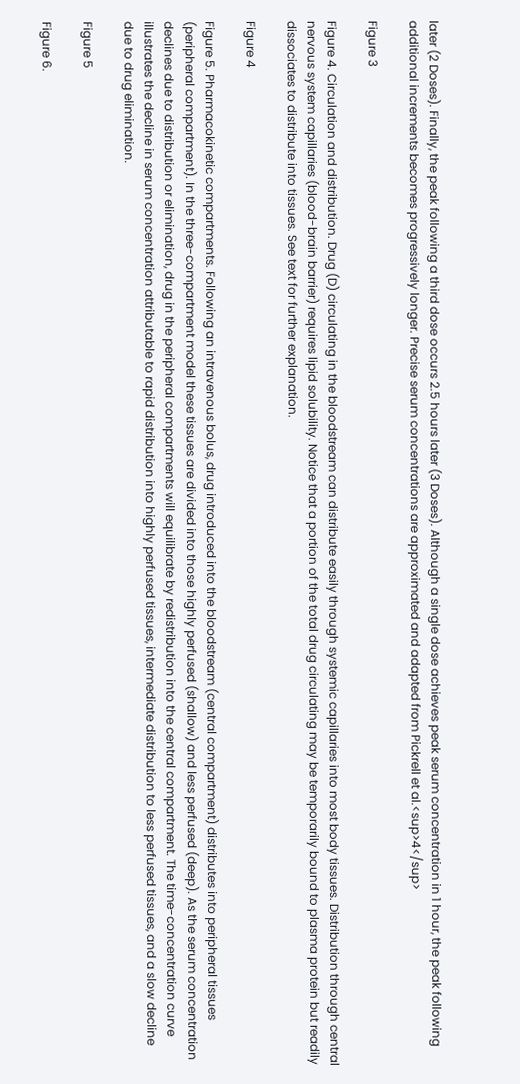later (2 Doses). Finally, the peak following a third dose occurs 2.5 hours later (3 Doses). Although a single dose achieves peak serum concentration in 1 hour, the peak following additional increments becomes progressively longer. Precise serum concentrations are approximated and adapted from Pickrell et al.<sup>4</sup>

Figure 3

Figure 4. Circulation and distribution. Drug (D) circulating in the bloodstream can distribute easily through systemic capillaries into most body tissues. Distribution through central nervous system capillaries (blood-brain barrier) requires lipid solubility. Notice that a portion of the total drug circulating may be temporarily bound to plasma protein but readily dissociates to distribute into tissues. See text for further explanation.

Figure 4

Figure 5. Pharmacokinetic compartments. Following an intravenous bolus, drug introduced into the bloodstream (central compartment) distributes into peripheral tissues (peripheral compartment). In the three-compartment model these tissues are divided into those highly perfused (shallow) and less perfused (deep). As the serum concentration declines due to distribution or elimination, drug in the peripheral compartments will equilibrate by redistribution into the central compartment. The time-concentration curve illustrates the decline in serum concentration attributable to rapid distribution into highly perfused tissues, intermediate distribution to less perfused tissues, and a slow decline due to drug elimination.

Figure 5

Figure 6.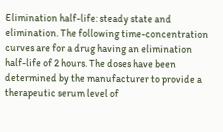Elimination half-life: steady state and elimination. The following time-concentration curves are for a drug having an elimination half-life of 2 hours. The doses have been determined by the manufacturer to provide a therapeutic serum level of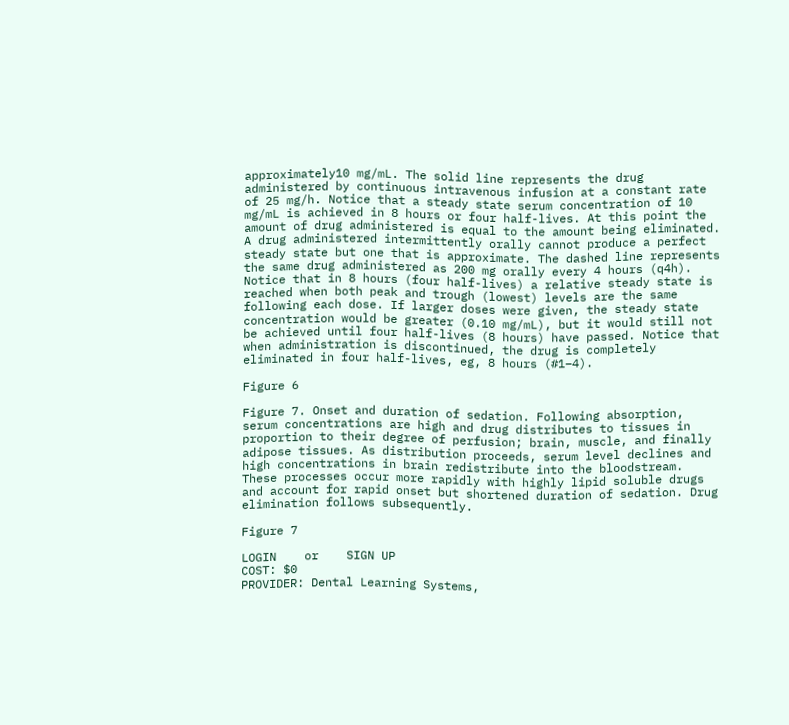approximately10 mg/mL. The solid line represents the drug administered by continuous intravenous infusion at a constant rate of 25 mg/h. Notice that a steady state serum concentration of 10 mg/mL is achieved in 8 hours or four half-lives. At this point the amount of drug administered is equal to the amount being eliminated. A drug administered intermittently orally cannot produce a perfect steady state but one that is approximate. The dashed line represents the same drug administered as 200 mg orally every 4 hours (q4h). Notice that in 8 hours (four half-lives) a relative steady state is reached when both peak and trough (lowest) levels are the same following each dose. If larger doses were given, the steady state concentration would be greater (0.10 mg/mL), but it would still not be achieved until four half-lives (8 hours) have passed. Notice that when administration is discontinued, the drug is completely eliminated in four half-lives, eg, 8 hours (#1–4).

Figure 6

Figure 7. Onset and duration of sedation. Following absorption, serum concentrations are high and drug distributes to tissues in proportion to their degree of perfusion; brain, muscle, and finally adipose tissues. As distribution proceeds, serum level declines and high concentrations in brain redistribute into the bloodstream. These processes occur more rapidly with highly lipid soluble drugs and account for rapid onset but shortened duration of sedation. Drug elimination follows subsequently.

Figure 7

LOGIN    or    SIGN UP
COST: $0
PROVIDER: Dental Learning Systems,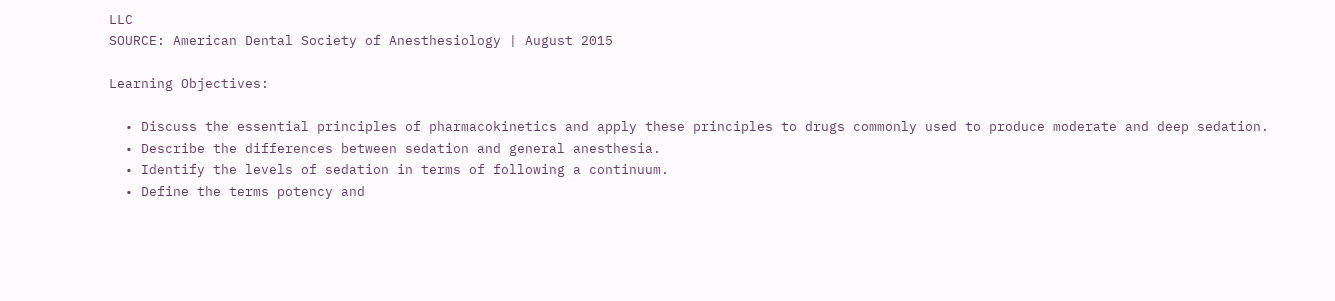LLC
SOURCE: American Dental Society of Anesthesiology | August 2015

Learning Objectives:

  • Discuss the essential principles of pharmacokinetics and apply these principles to drugs commonly used to produce moderate and deep sedation.
  • Describe the differences between sedation and general anesthesia.
  • Identify the levels of sedation in terms of following a continuum.
  • Define the terms potency and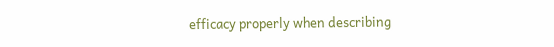efficacy properly when describing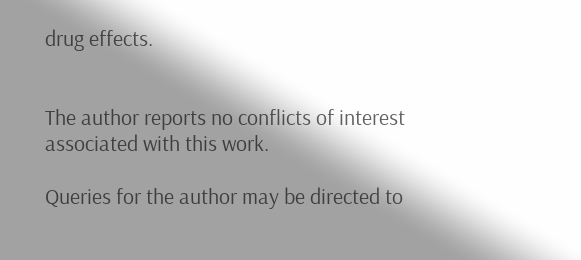drug effects.


The author reports no conflicts of interest associated with this work.

Queries for the author may be directed to